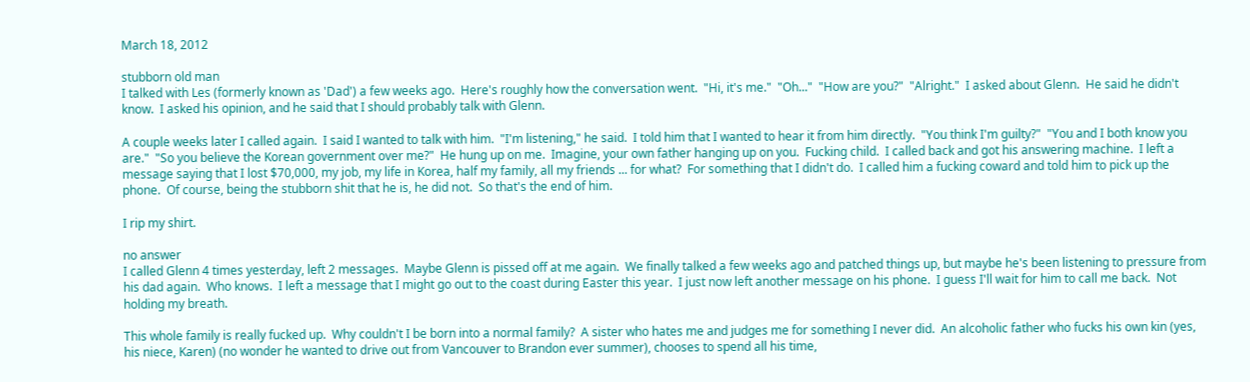March 18, 2012

stubborn old man
I talked with Les (formerly known as 'Dad') a few weeks ago.  Here's roughly how the conversation went.  "Hi, it's me."  "Oh..."  "How are you?"  "Alright."  I asked about Glenn.  He said he didn't know.  I asked his opinion, and he said that I should probably talk with Glenn.

A couple weeks later I called again.  I said I wanted to talk with him.  "I'm listening," he said.  I told him that I wanted to hear it from him directly.  "You think I'm guilty?"  "You and I both know you are."  "So you believe the Korean government over me?"  He hung up on me.  Imagine, your own father hanging up on you.  Fucking child.  I called back and got his answering machine.  I left a message saying that I lost $70,000, my job, my life in Korea, half my family, all my friends ... for what?  For something that I didn't do.  I called him a fucking coward and told him to pick up the phone.  Of course, being the stubborn shit that he is, he did not.  So that's the end of him.

I rip my shirt.

no answer
I called Glenn 4 times yesterday, left 2 messages.  Maybe Glenn is pissed off at me again.  We finally talked a few weeks ago and patched things up, but maybe he's been listening to pressure from his dad again.  Who knows.  I left a message that I might go out to the coast during Easter this year.  I just now left another message on his phone.  I guess I'll wait for him to call me back.  Not holding my breath.

This whole family is really fucked up.  Why couldn't I be born into a normal family?  A sister who hates me and judges me for something I never did.  An alcoholic father who fucks his own kin (yes, his niece, Karen) (no wonder he wanted to drive out from Vancouver to Brandon ever summer), chooses to spend all his time,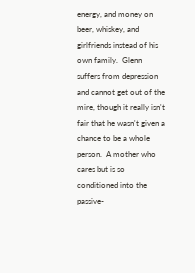energy, and money on beer, whiskey, and girlfriends instead of his own family.  Glenn suffers from depression and cannot get out of the mire, though it really isn't fair that he wasn't given a chance to be a whole person.  A mother who cares but is so conditioned into the passive-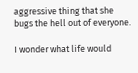aggressive thing that she bugs the hell out of everyone.

I wonder what life would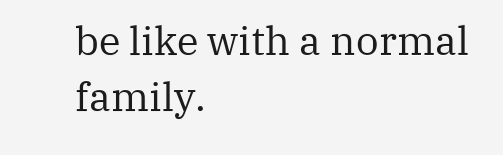be like with a normal family.